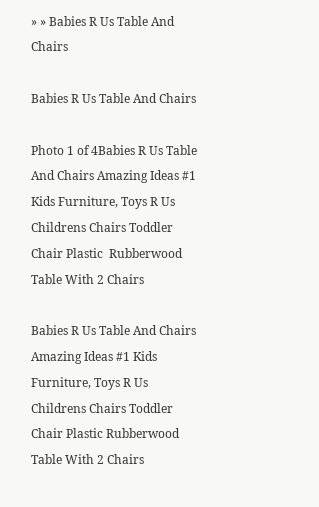» » Babies R Us Table And Chairs

Babies R Us Table And Chairs

Photo 1 of 4Babies R Us Table And Chairs Amazing Ideas #1 Kids Furniture, Toys R Us Childrens Chairs Toddler Chair Plastic  Rubberwood Table With 2 Chairs

Babies R Us Table And Chairs Amazing Ideas #1 Kids Furniture, Toys R Us Childrens Chairs Toddler Chair Plastic Rubberwood Table With 2 Chairs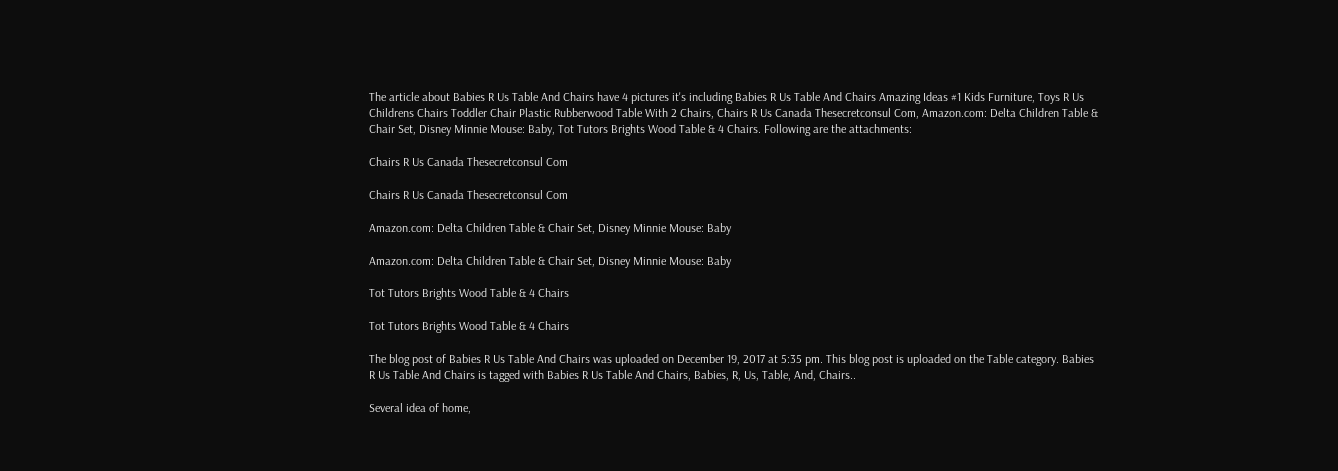The article about Babies R Us Table And Chairs have 4 pictures it's including Babies R Us Table And Chairs Amazing Ideas #1 Kids Furniture, Toys R Us Childrens Chairs Toddler Chair Plastic Rubberwood Table With 2 Chairs, Chairs R Us Canada Thesecretconsul Com, Amazon.com: Delta Children Table & Chair Set, Disney Minnie Mouse: Baby, Tot Tutors Brights Wood Table & 4 Chairs. Following are the attachments:

Chairs R Us Canada Thesecretconsul Com

Chairs R Us Canada Thesecretconsul Com

Amazon.com: Delta Children Table & Chair Set, Disney Minnie Mouse: Baby

Amazon.com: Delta Children Table & Chair Set, Disney Minnie Mouse: Baby

Tot Tutors Brights Wood Table & 4 Chairs

Tot Tutors Brights Wood Table & 4 Chairs

The blog post of Babies R Us Table And Chairs was uploaded on December 19, 2017 at 5:35 pm. This blog post is uploaded on the Table category. Babies R Us Table And Chairs is tagged with Babies R Us Table And Chairs, Babies, R, Us, Table, And, Chairs..

Several idea of home,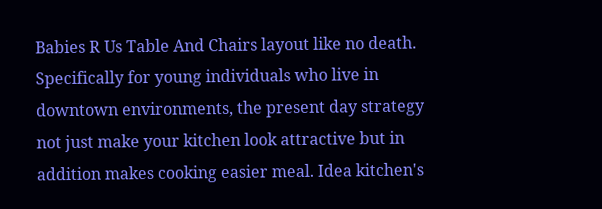Babies R Us Table And Chairs layout like no death. Specifically for young individuals who live in downtown environments, the present day strategy not just make your kitchen look attractive but in addition makes cooking easier meal. Idea kitchen's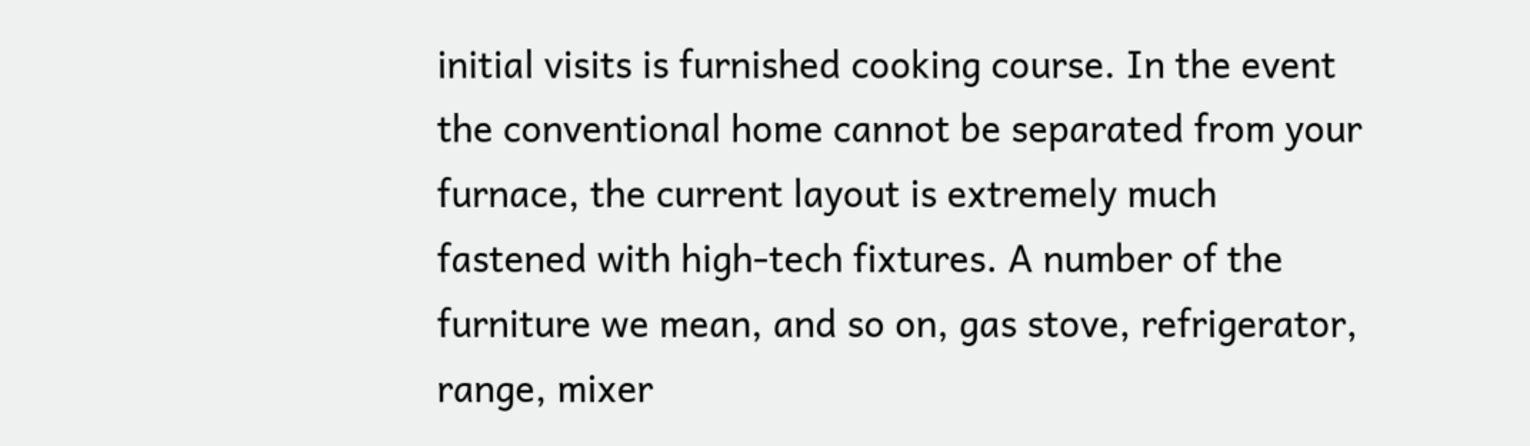initial visits is furnished cooking course. In the event the conventional home cannot be separated from your furnace, the current layout is extremely much fastened with high-tech fixtures. A number of the furniture we mean, and so on, gas stove, refrigerator, range, mixer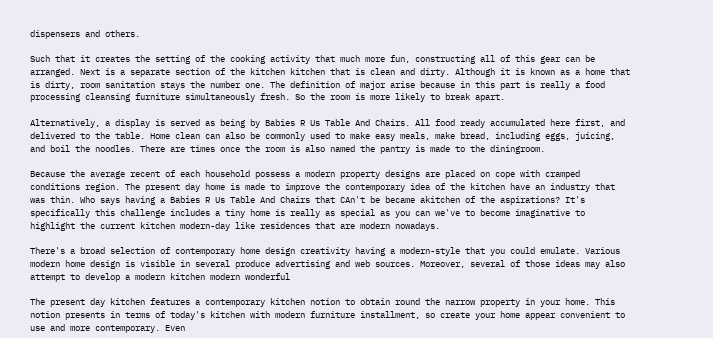dispensers and others.

Such that it creates the setting of the cooking activity that much more fun, constructing all of this gear can be arranged. Next is a separate section of the kitchen kitchen that is clean and dirty. Although it is known as a home that is dirty, room sanitation stays the number one. The definition of major arise because in this part is really a food processing cleansing furniture simultaneously fresh. So the room is more likely to break apart.

Alternatively, a display is served as being by Babies R Us Table And Chairs. All food ready accumulated here first, and delivered to the table. Home clean can also be commonly used to make easy meals, make bread, including eggs, juicing, and boil the noodles. There are times once the room is also named the pantry is made to the diningroom.

Because the average recent of each household possess a modern property designs are placed on cope with cramped conditions region. The present day home is made to improve the contemporary idea of the kitchen have an industry that was thin. Who says having a Babies R Us Table And Chairs that CAn't be became akitchen of the aspirations? It's specifically this challenge includes a tiny home is really as special as you can we've to become imaginative to highlight the current kitchen modern-day like residences that are modern nowadays.

There's a broad selection of contemporary home design creativity having a modern-style that you could emulate. Various modern home design is visible in several produce advertising and web sources. Moreover, several of those ideas may also attempt to develop a modern kitchen modern wonderful

The present day kitchen features a contemporary kitchen notion to obtain round the narrow property in your home. This notion presents in terms of today's kitchen with modern furniture installment, so create your home appear convenient to use and more contemporary. Even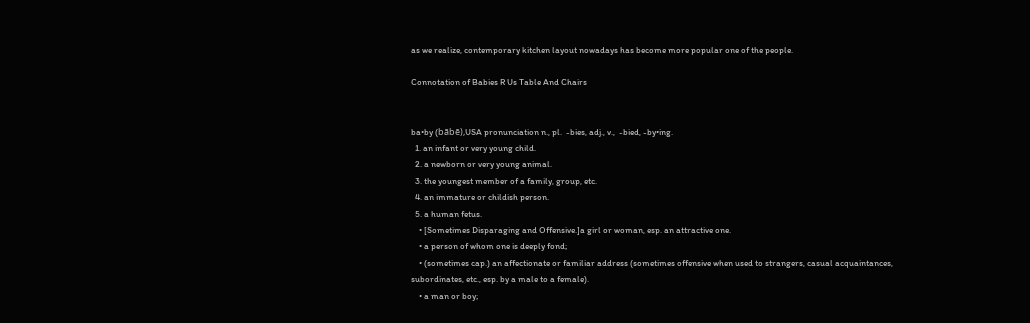as we realize, contemporary kitchen layout nowadays has become more popular one of the people.

Connotation of Babies R Us Table And Chairs


ba•by (bābē),USA pronunciation n., pl.  -bies, adj., v.,  -bied, -by•ing.
  1. an infant or very young child.
  2. a newborn or very young animal.
  3. the youngest member of a family, group, etc.
  4. an immature or childish person.
  5. a human fetus.
    • [Sometimes Disparaging and Offensive.]a girl or woman, esp. an attractive one.
    • a person of whom one is deeply fond;
    • (sometimes cap.) an affectionate or familiar address (sometimes offensive when used to strangers, casual acquaintances, subordinates, etc., esp. by a male to a female).
    • a man or boy;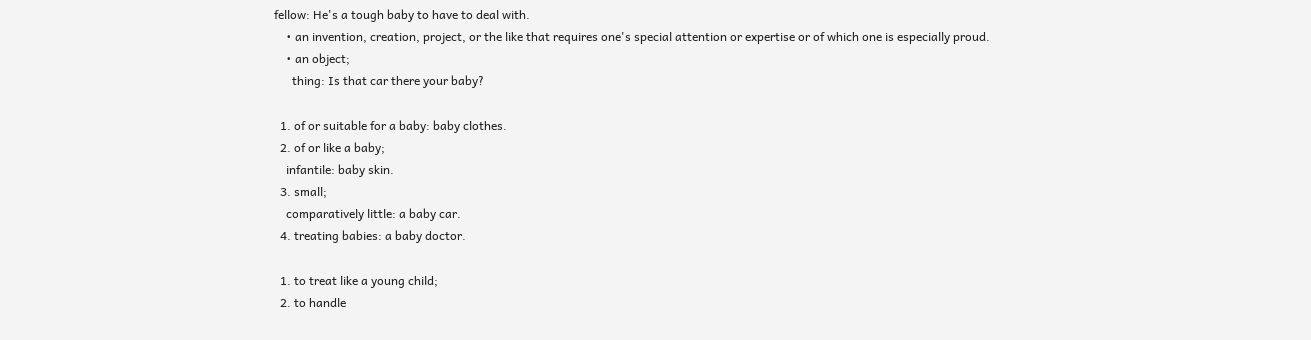fellow: He's a tough baby to have to deal with.
    • an invention, creation, project, or the like that requires one's special attention or expertise or of which one is especially proud.
    • an object;
      thing: Is that car there your baby?

  1. of or suitable for a baby: baby clothes.
  2. of or like a baby;
    infantile: baby skin.
  3. small;
    comparatively little: a baby car.
  4. treating babies: a baby doctor.

  1. to treat like a young child;
  2. to handle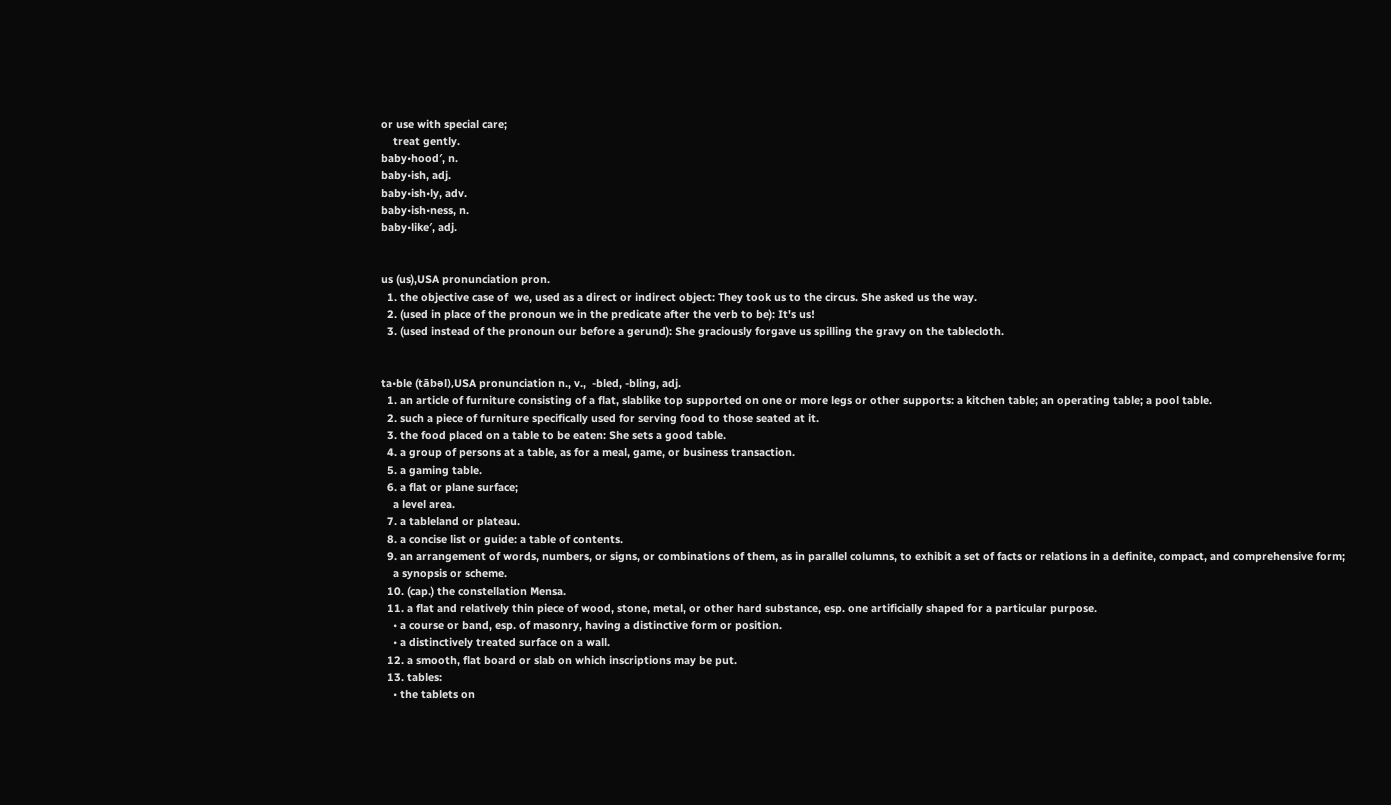or use with special care;
    treat gently.
baby•hood′, n.
baby•ish, adj.
baby•ish•ly, adv.
baby•ish•ness, n.
baby•like′, adj.


us (us),USA pronunciation pron.
  1. the objective case of  we, used as a direct or indirect object: They took us to the circus. She asked us the way.
  2. (used in place of the pronoun we in the predicate after the verb to be): It's us!
  3. (used instead of the pronoun our before a gerund): She graciously forgave us spilling the gravy on the tablecloth.


ta•ble (tābəl),USA pronunciation n., v.,  -bled, -bling, adj.
  1. an article of furniture consisting of a flat, slablike top supported on one or more legs or other supports: a kitchen table; an operating table; a pool table.
  2. such a piece of furniture specifically used for serving food to those seated at it.
  3. the food placed on a table to be eaten: She sets a good table.
  4. a group of persons at a table, as for a meal, game, or business transaction.
  5. a gaming table.
  6. a flat or plane surface;
    a level area.
  7. a tableland or plateau.
  8. a concise list or guide: a table of contents.
  9. an arrangement of words, numbers, or signs, or combinations of them, as in parallel columns, to exhibit a set of facts or relations in a definite, compact, and comprehensive form;
    a synopsis or scheme.
  10. (cap.) the constellation Mensa.
  11. a flat and relatively thin piece of wood, stone, metal, or other hard substance, esp. one artificially shaped for a particular purpose.
    • a course or band, esp. of masonry, having a distinctive form or position.
    • a distinctively treated surface on a wall.
  12. a smooth, flat board or slab on which inscriptions may be put.
  13. tables:
    • the tablets on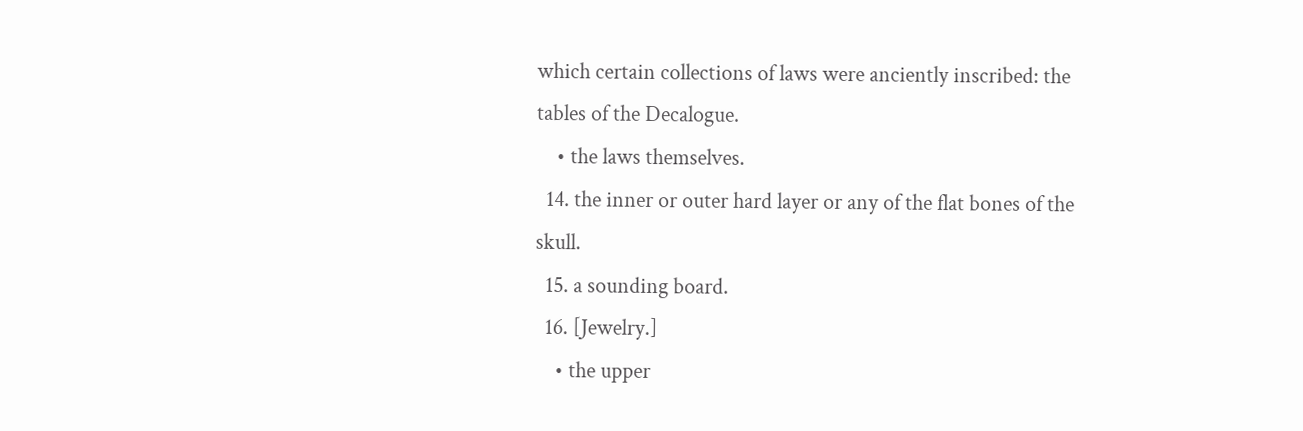which certain collections of laws were anciently inscribed: the tables of the Decalogue.
    • the laws themselves.
  14. the inner or outer hard layer or any of the flat bones of the skull.
  15. a sounding board.
  16. [Jewelry.]
    • the upper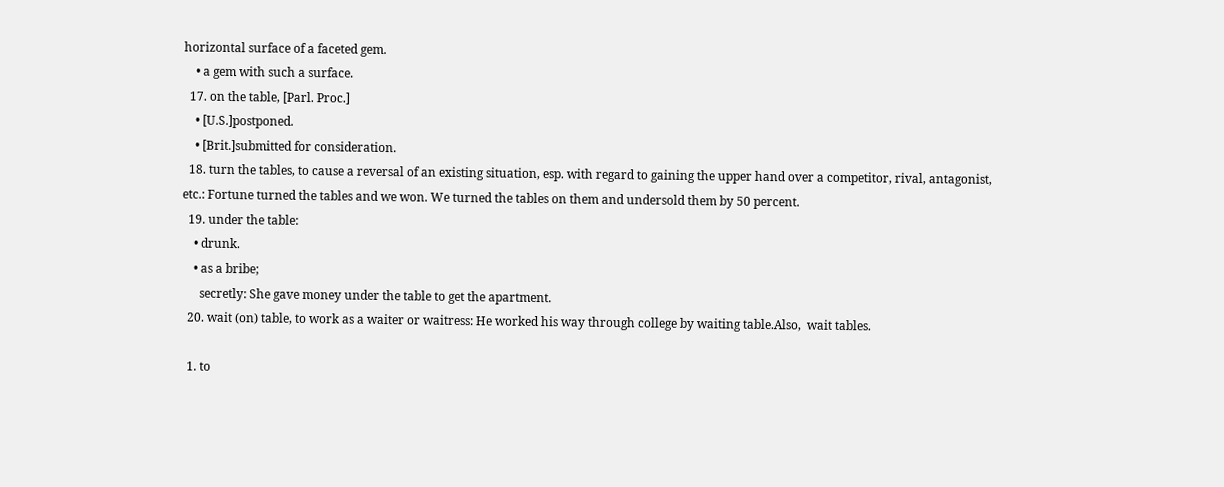horizontal surface of a faceted gem.
    • a gem with such a surface.
  17. on the table, [Parl. Proc.]
    • [U.S.]postponed.
    • [Brit.]submitted for consideration.
  18. turn the tables, to cause a reversal of an existing situation, esp. with regard to gaining the upper hand over a competitor, rival, antagonist, etc.: Fortune turned the tables and we won. We turned the tables on them and undersold them by 50 percent.
  19. under the table:
    • drunk.
    • as a bribe;
      secretly: She gave money under the table to get the apartment.
  20. wait (on) table, to work as a waiter or waitress: He worked his way through college by waiting table.Also,  wait tables.

  1. to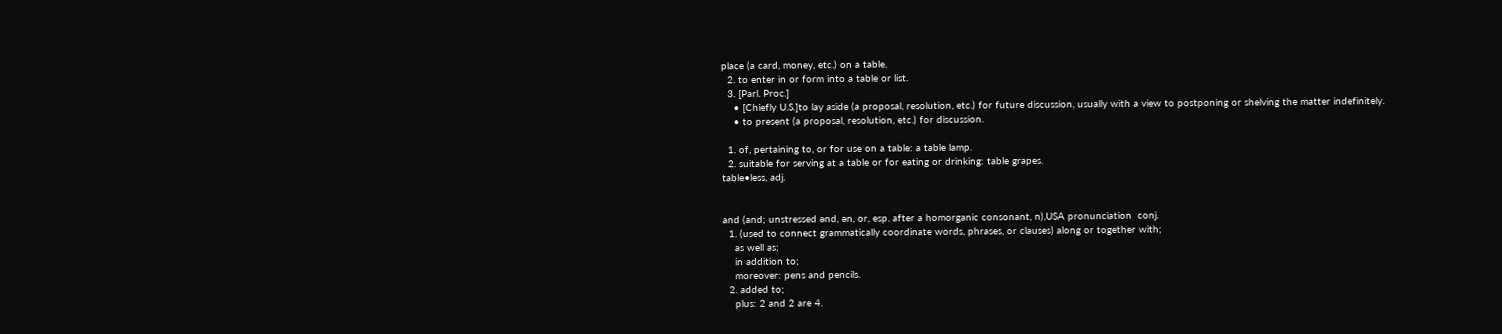place (a card, money, etc.) on a table.
  2. to enter in or form into a table or list.
  3. [Parl. Proc.]
    • [Chiefly U.S.]to lay aside (a proposal, resolution, etc.) for future discussion, usually with a view to postponing or shelving the matter indefinitely.
    • to present (a proposal, resolution, etc.) for discussion.

  1. of, pertaining to, or for use on a table: a table lamp.
  2. suitable for serving at a table or for eating or drinking: table grapes.
table•less, adj.


and (and; unstressed ənd, ən, or, esp. after a homorganic consonant, n),USA pronunciation  conj.
  1. (used to connect grammatically coordinate words, phrases, or clauses) along or together with;
    as well as;
    in addition to;
    moreover: pens and pencils.
  2. added to;
    plus: 2 and 2 are 4.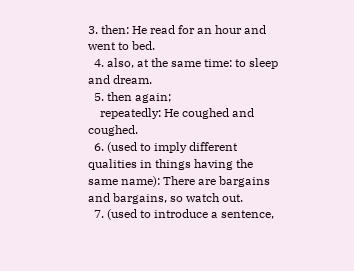3. then: He read for an hour and went to bed.
  4. also, at the same time: to sleep and dream.
  5. then again;
    repeatedly: He coughed and coughed.
  6. (used to imply different qualities in things having the same name): There are bargains and bargains, so watch out.
  7. (used to introduce a sentence,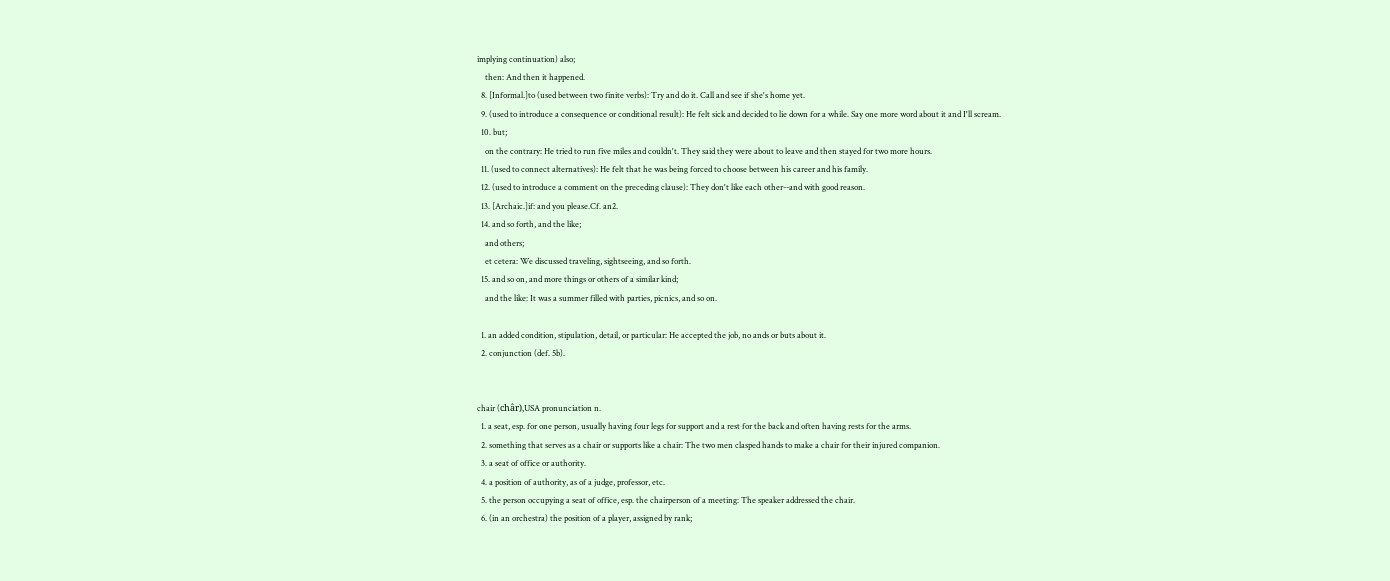implying continuation) also;
    then: And then it happened.
  8. [Informal.]to (used between two finite verbs): Try and do it. Call and see if she's home yet.
  9. (used to introduce a consequence or conditional result): He felt sick and decided to lie down for a while. Say one more word about it and I'll scream.
  10. but;
    on the contrary: He tried to run five miles and couldn't. They said they were about to leave and then stayed for two more hours.
  11. (used to connect alternatives): He felt that he was being forced to choose between his career and his family.
  12. (used to introduce a comment on the preceding clause): They don't like each other--and with good reason.
  13. [Archaic.]if: and you please.Cf. an2.
  14. and so forth, and the like;
    and others;
    et cetera: We discussed traveling, sightseeing, and so forth.
  15. and so on, and more things or others of a similar kind;
    and the like: It was a summer filled with parties, picnics, and so on.

  1. an added condition, stipulation, detail, or particular: He accepted the job, no ands or buts about it.
  2. conjunction (def. 5b).


chair (châr),USA pronunciation n.
  1. a seat, esp. for one person, usually having four legs for support and a rest for the back and often having rests for the arms.
  2. something that serves as a chair or supports like a chair: The two men clasped hands to make a chair for their injured companion.
  3. a seat of office or authority.
  4. a position of authority, as of a judge, professor, etc.
  5. the person occupying a seat of office, esp. the chairperson of a meeting: The speaker addressed the chair.
  6. (in an orchestra) the position of a player, assigned by rank;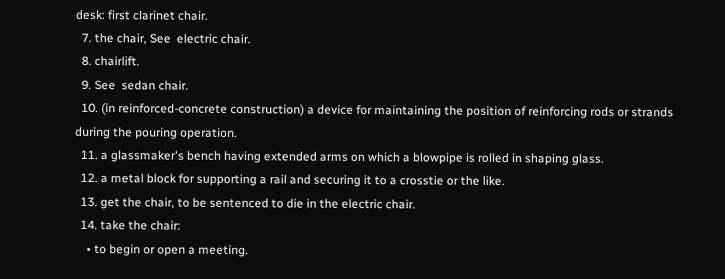desk: first clarinet chair.
  7. the chair, See  electric chair.
  8. chairlift.
  9. See  sedan chair.
  10. (in reinforced-concrete construction) a device for maintaining the position of reinforcing rods or strands during the pouring operation.
  11. a glassmaker's bench having extended arms on which a blowpipe is rolled in shaping glass.
  12. a metal block for supporting a rail and securing it to a crosstie or the like.
  13. get the chair, to be sentenced to die in the electric chair.
  14. take the chair:
    • to begin or open a meeting.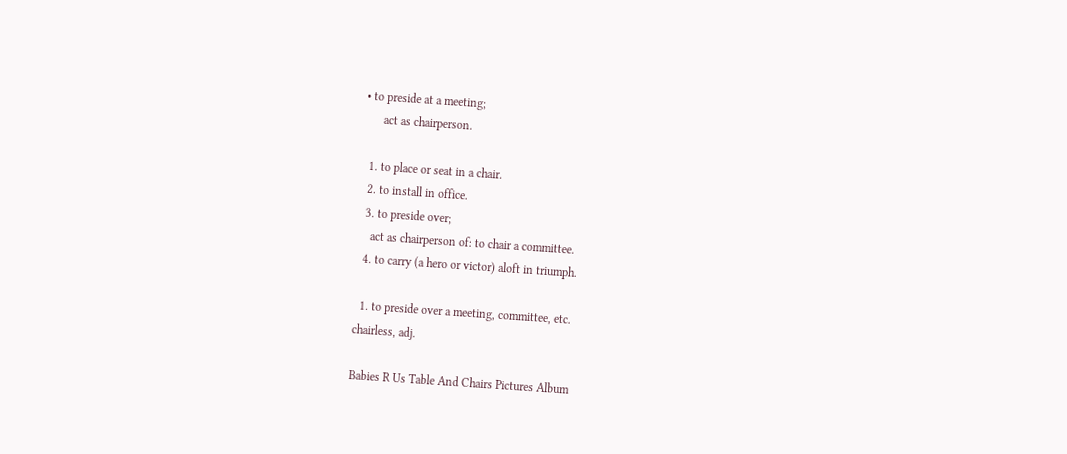• to preside at a meeting;
      act as chairperson.

  1. to place or seat in a chair.
  2. to install in office.
  3. to preside over;
    act as chairperson of: to chair a committee.
  4. to carry (a hero or victor) aloft in triumph.

  1. to preside over a meeting, committee, etc.
chairless, adj.

Babies R Us Table And Chairs Pictures Album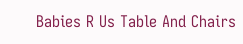Babies R Us Table And Chairs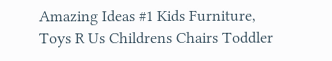Amazing Ideas #1 Kids Furniture, Toys R Us Childrens Chairs Toddler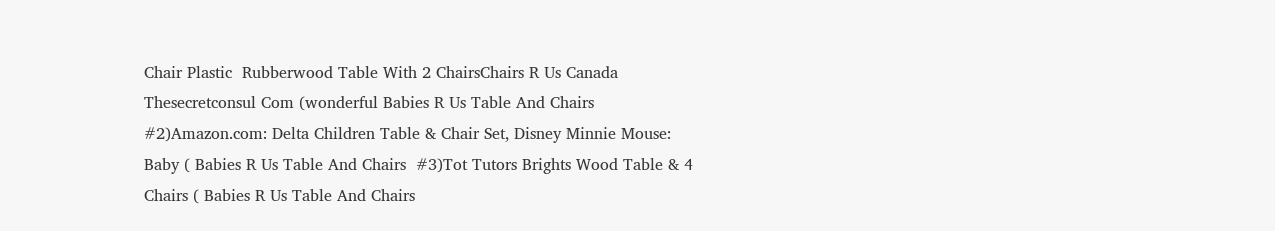Chair Plastic  Rubberwood Table With 2 ChairsChairs R Us Canada Thesecretconsul Com (wonderful Babies R Us Table And Chairs  #2)Amazon.com: Delta Children Table & Chair Set, Disney Minnie Mouse: Baby ( Babies R Us Table And Chairs  #3)Tot Tutors Brights Wood Table & 4 Chairs ( Babies R Us Table And Chairs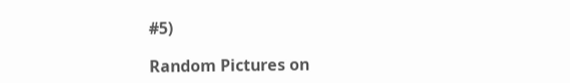#5)

Random Pictures on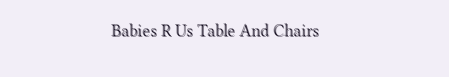Babies R Us Table And Chairs